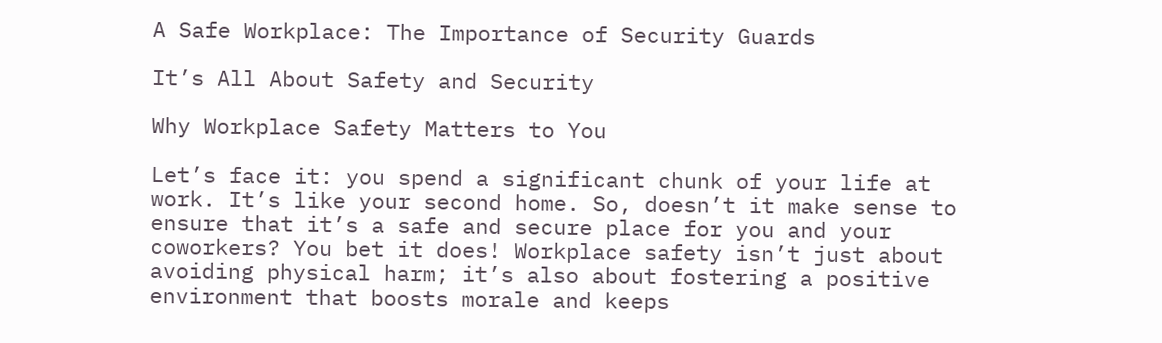A Safe Workplace: The Importance of Security Guards

It’s All About Safety and Security

Why Workplace Safety Matters to You

Let’s face it: you spend a significant chunk of your life at work. It’s like your second home. So, doesn’t it make sense to ensure that it’s a safe and secure place for you and your coworkers? You bet it does! Workplace safety isn’t just about avoiding physical harm; it’s also about fostering a positive environment that boosts morale and keeps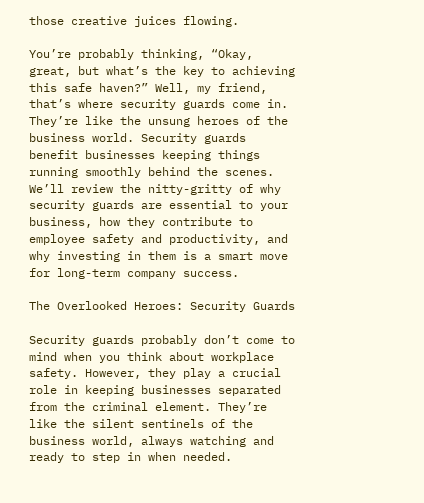those creative juices flowing.

You’re probably thinking, “Okay, great, but what’s the key to achieving this safe haven?” Well, my friend, that’s where security guards come in. They’re like the unsung heroes of the business world. Security guards benefit businesses keeping things running smoothly behind the scenes. We’ll review the nitty-gritty of why security guards are essential to your business, how they contribute to employee safety and productivity, and why investing in them is a smart move for long-term company success.

The Overlooked Heroes: Security Guards

Security guards probably don’t come to mind when you think about workplace safety. However, they play a crucial role in keeping businesses separated from the criminal element. They’re like the silent sentinels of the business world, always watching and ready to step in when needed.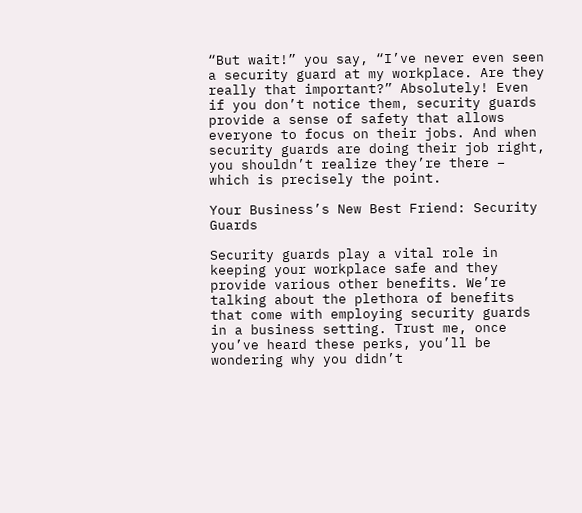“But wait!” you say, “I’ve never even seen a security guard at my workplace. Are they really that important?” Absolutely! Even if you don’t notice them, security guards provide a sense of safety that allows everyone to focus on their jobs. And when security guards are doing their job right, you shouldn’t realize they’re there – which is precisely the point.

Your Business’s New Best Friend: Security Guards

Security guards play a vital role in keeping your workplace safe and they provide various other benefits. We’re talking about the plethora of benefits that come with employing security guards in a business setting. Trust me, once you’ve heard these perks, you’ll be wondering why you didn’t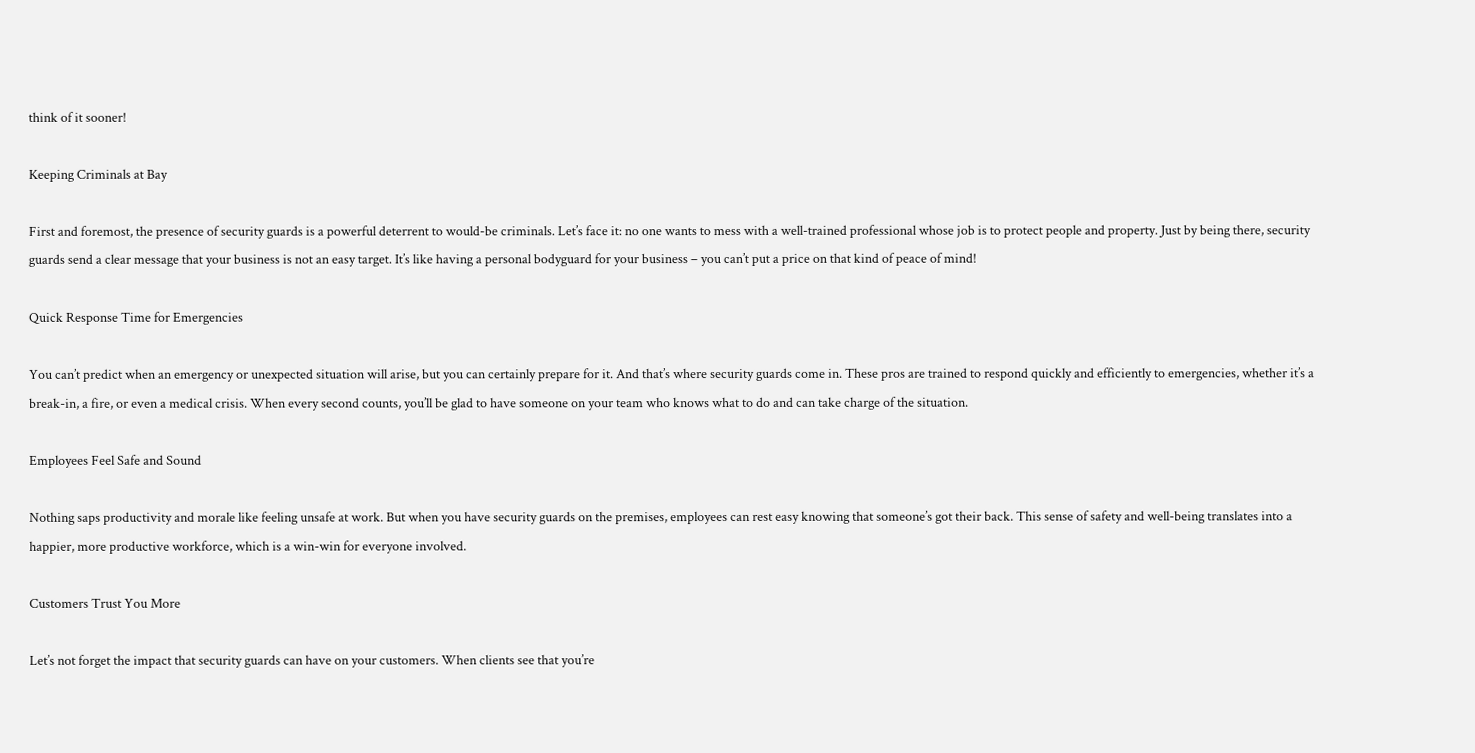think of it sooner!

Keeping Criminals at Bay

First and foremost, the presence of security guards is a powerful deterrent to would-be criminals. Let’s face it: no one wants to mess with a well-trained professional whose job is to protect people and property. Just by being there, security guards send a clear message that your business is not an easy target. It’s like having a personal bodyguard for your business – you can’t put a price on that kind of peace of mind!

Quick Response Time for Emergencies

You can’t predict when an emergency or unexpected situation will arise, but you can certainly prepare for it. And that’s where security guards come in. These pros are trained to respond quickly and efficiently to emergencies, whether it’s a break-in, a fire, or even a medical crisis. When every second counts, you’ll be glad to have someone on your team who knows what to do and can take charge of the situation.

Employees Feel Safe and Sound

Nothing saps productivity and morale like feeling unsafe at work. But when you have security guards on the premises, employees can rest easy knowing that someone’s got their back. This sense of safety and well-being translates into a happier, more productive workforce, which is a win-win for everyone involved.

Customers Trust You More

Let’s not forget the impact that security guards can have on your customers. When clients see that you’re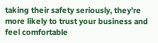taking their safety seriously, they’re more likely to trust your business and feel comfortable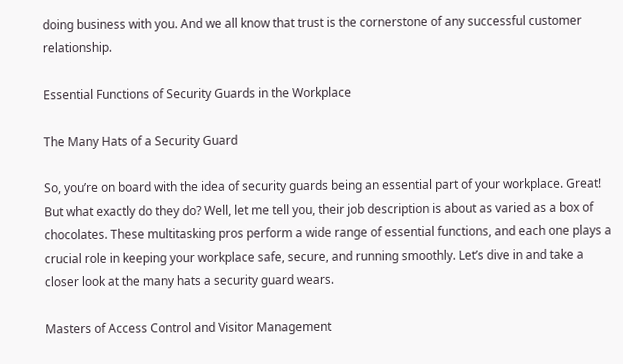doing business with you. And we all know that trust is the cornerstone of any successful customer relationship.

Essential Functions of Security Guards in the Workplace

The Many Hats of a Security Guard

So, you’re on board with the idea of security guards being an essential part of your workplace. Great! But what exactly do they do? Well, let me tell you, their job description is about as varied as a box of chocolates. These multitasking pros perform a wide range of essential functions, and each one plays a crucial role in keeping your workplace safe, secure, and running smoothly. Let’s dive in and take a closer look at the many hats a security guard wears.

Masters of Access Control and Visitor Management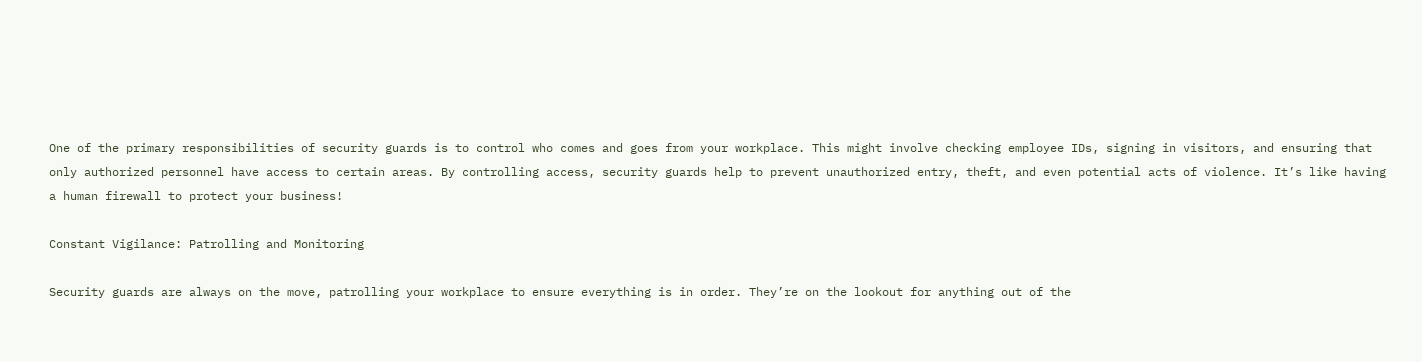One of the primary responsibilities of security guards is to control who comes and goes from your workplace. This might involve checking employee IDs, signing in visitors, and ensuring that only authorized personnel have access to certain areas. By controlling access, security guards help to prevent unauthorized entry, theft, and even potential acts of violence. It’s like having a human firewall to protect your business!

Constant Vigilance: Patrolling and Monitoring

Security guards are always on the move, patrolling your workplace to ensure everything is in order. They’re on the lookout for anything out of the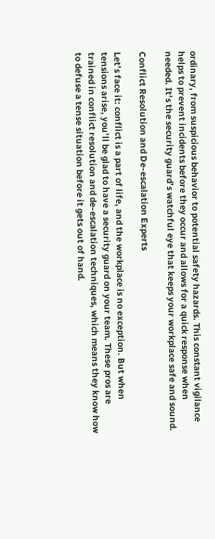ordinary, from suspicious behavior to potential safety hazards. This constant vigilance helps to prevent incidents before they occur and allows for a quick response when needed. It’s the security guard’s watchful eye that keeps your workplace safe and sound.

Conflict Resolution and De-escalation Experts

Let’s face it: conflict is a part of life, and the workplace is no exception. But when tensions arise, you’ll be glad to have a security guard on your team. These pros are trained in conflict resolution and de-escalation techniques, which means they know how to defuse a tense situation before it gets out of hand.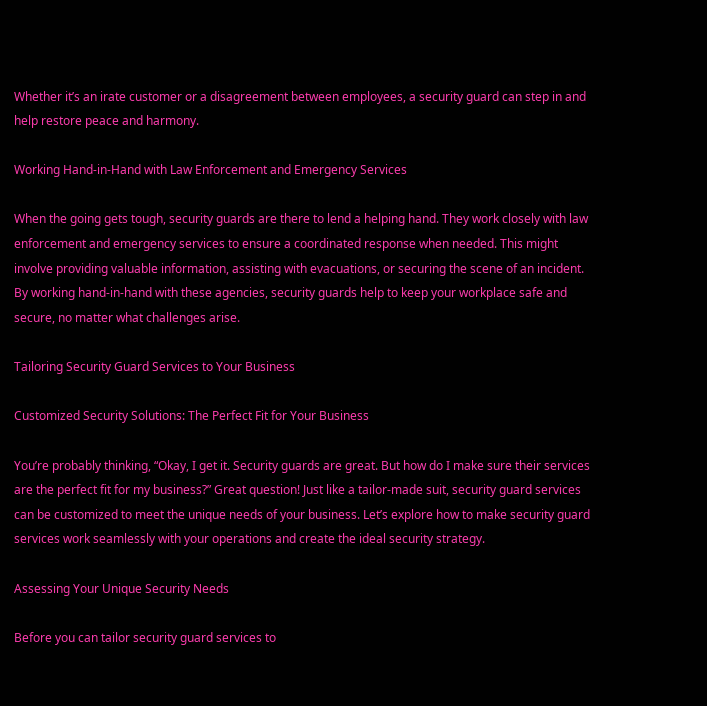Whether it’s an irate customer or a disagreement between employees, a security guard can step in and help restore peace and harmony.

Working Hand-in-Hand with Law Enforcement and Emergency Services

When the going gets tough, security guards are there to lend a helping hand. They work closely with law enforcement and emergency services to ensure a coordinated response when needed. This might involve providing valuable information, assisting with evacuations, or securing the scene of an incident. By working hand-in-hand with these agencies, security guards help to keep your workplace safe and secure, no matter what challenges arise.

Tailoring Security Guard Services to Your Business

Customized Security Solutions: The Perfect Fit for Your Business

You’re probably thinking, “Okay, I get it. Security guards are great. But how do I make sure their services are the perfect fit for my business?” Great question! Just like a tailor-made suit, security guard services can be customized to meet the unique needs of your business. Let’s explore how to make security guard services work seamlessly with your operations and create the ideal security strategy.

Assessing Your Unique Security Needs

Before you can tailor security guard services to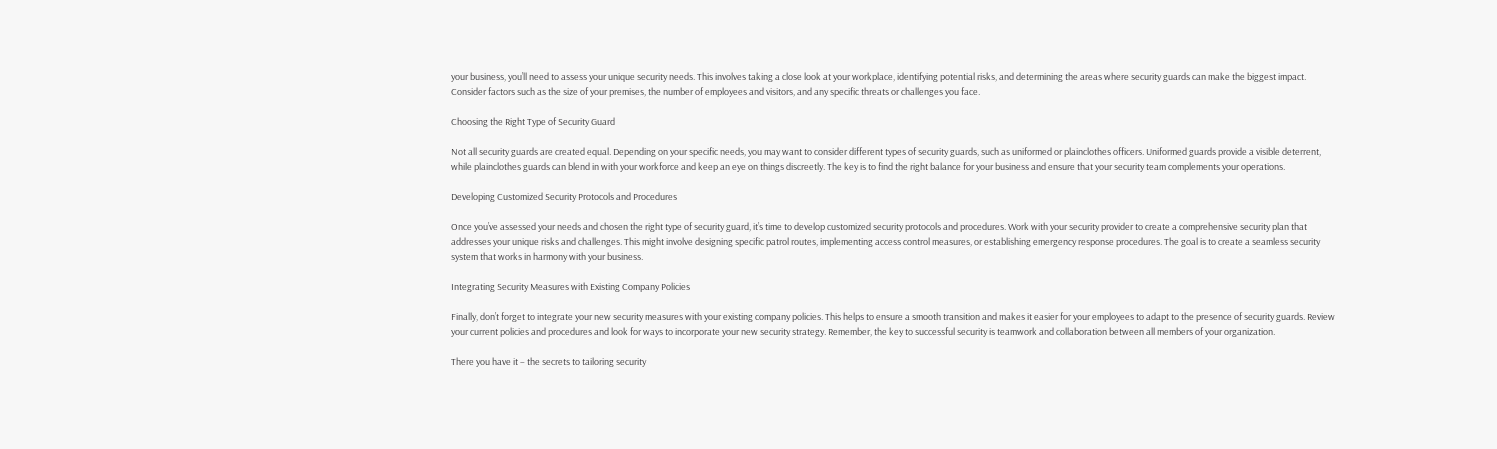your business, you’ll need to assess your unique security needs. This involves taking a close look at your workplace, identifying potential risks, and determining the areas where security guards can make the biggest impact. Consider factors such as the size of your premises, the number of employees and visitors, and any specific threats or challenges you face.

Choosing the Right Type of Security Guard

Not all security guards are created equal. Depending on your specific needs, you may want to consider different types of security guards, such as uniformed or plainclothes officers. Uniformed guards provide a visible deterrent, while plainclothes guards can blend in with your workforce and keep an eye on things discreetly. The key is to find the right balance for your business and ensure that your security team complements your operations.

Developing Customized Security Protocols and Procedures

Once you’ve assessed your needs and chosen the right type of security guard, it’s time to develop customized security protocols and procedures. Work with your security provider to create a comprehensive security plan that addresses your unique risks and challenges. This might involve designing specific patrol routes, implementing access control measures, or establishing emergency response procedures. The goal is to create a seamless security system that works in harmony with your business.

Integrating Security Measures with Existing Company Policies

Finally, don’t forget to integrate your new security measures with your existing company policies. This helps to ensure a smooth transition and makes it easier for your employees to adapt to the presence of security guards. Review your current policies and procedures and look for ways to incorporate your new security strategy. Remember, the key to successful security is teamwork and collaboration between all members of your organization.

There you have it – the secrets to tailoring security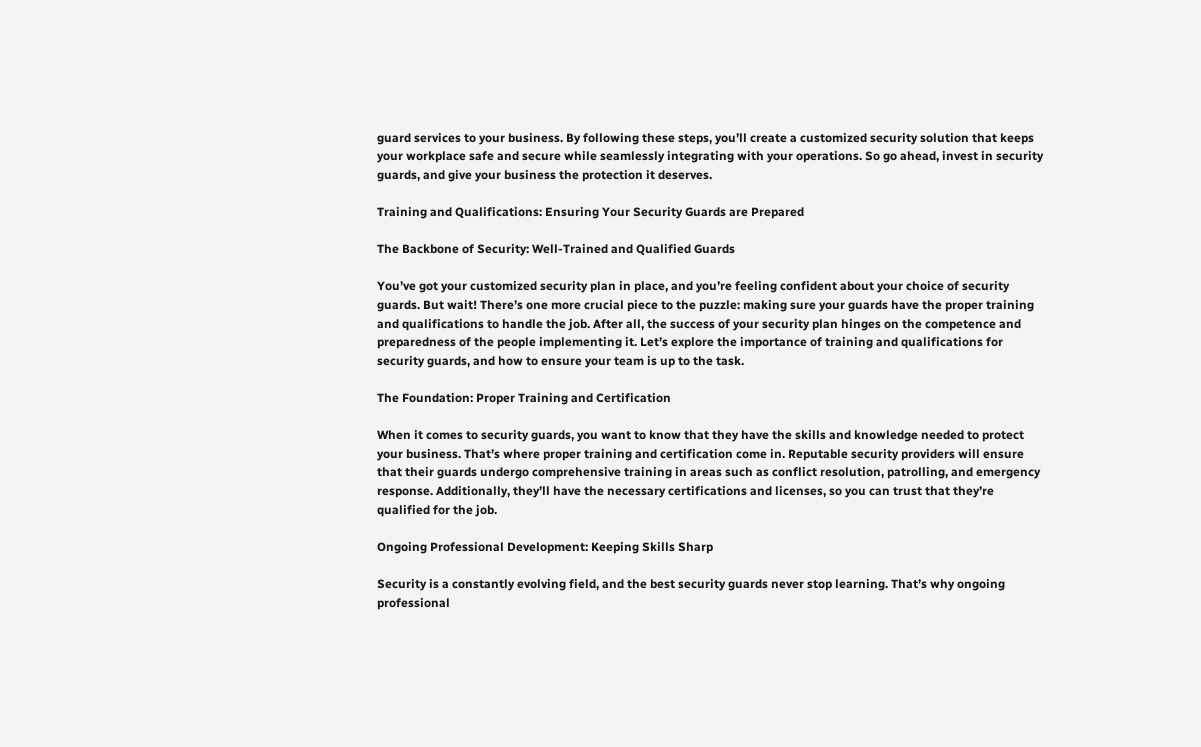guard services to your business. By following these steps, you’ll create a customized security solution that keeps your workplace safe and secure while seamlessly integrating with your operations. So go ahead, invest in security guards, and give your business the protection it deserves.

Training and Qualifications: Ensuring Your Security Guards are Prepared

The Backbone of Security: Well-Trained and Qualified Guards

You’ve got your customized security plan in place, and you’re feeling confident about your choice of security guards. But wait! There’s one more crucial piece to the puzzle: making sure your guards have the proper training and qualifications to handle the job. After all, the success of your security plan hinges on the competence and preparedness of the people implementing it. Let’s explore the importance of training and qualifications for security guards, and how to ensure your team is up to the task.

The Foundation: Proper Training and Certification

When it comes to security guards, you want to know that they have the skills and knowledge needed to protect your business. That’s where proper training and certification come in. Reputable security providers will ensure that their guards undergo comprehensive training in areas such as conflict resolution, patrolling, and emergency response. Additionally, they’ll have the necessary certifications and licenses, so you can trust that they’re qualified for the job.

Ongoing Professional Development: Keeping Skills Sharp

Security is a constantly evolving field, and the best security guards never stop learning. That’s why ongoing professional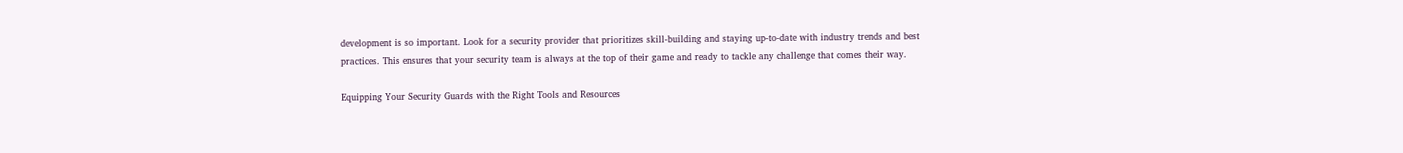development is so important. Look for a security provider that prioritizes skill-building and staying up-to-date with industry trends and best practices. This ensures that your security team is always at the top of their game and ready to tackle any challenge that comes their way.

Equipping Your Security Guards with the Right Tools and Resources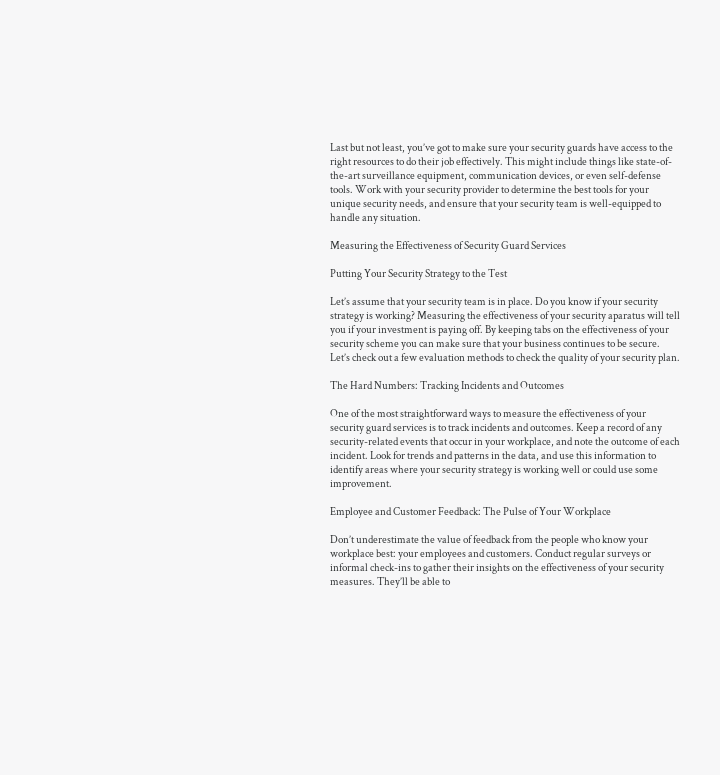Last but not least, you’ve got to make sure your security guards have access to the right resources to do their job effectively. This might include things like state-of-the-art surveillance equipment, communication devices, or even self-defense tools. Work with your security provider to determine the best tools for your unique security needs, and ensure that your security team is well-equipped to handle any situation.

Measuring the Effectiveness of Security Guard Services

Putting Your Security Strategy to the Test

Let’s assume that your security team is in place. Do you know if your security strategy is working? Measuring the effectiveness of your security aparatus will tell you if your investment is paying off. By keeping tabs on the effectiveness of your security scheme you can make sure that your business continues to be secure. Let’s check out a few evaluation methods to check the quality of your security plan.

The Hard Numbers: Tracking Incidents and Outcomes

One of the most straightforward ways to measure the effectiveness of your security guard services is to track incidents and outcomes. Keep a record of any security-related events that occur in your workplace, and note the outcome of each incident. Look for trends and patterns in the data, and use this information to identify areas where your security strategy is working well or could use some improvement.

Employee and Customer Feedback: The Pulse of Your Workplace

Don’t underestimate the value of feedback from the people who know your workplace best: your employees and customers. Conduct regular surveys or informal check-ins to gather their insights on the effectiveness of your security measures. They’ll be able to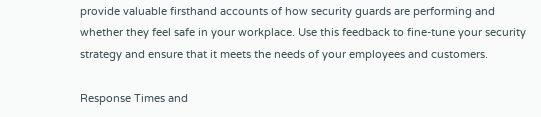provide valuable firsthand accounts of how security guards are performing and whether they feel safe in your workplace. Use this feedback to fine-tune your security strategy and ensure that it meets the needs of your employees and customers.

Response Times and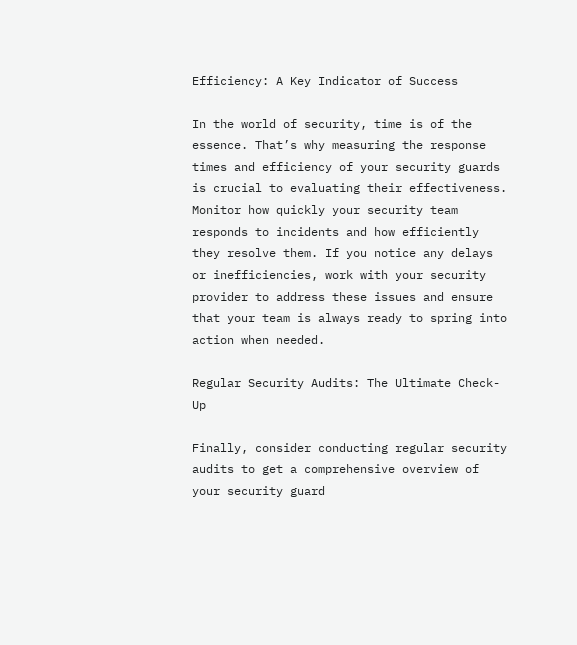Efficiency: A Key Indicator of Success

In the world of security, time is of the essence. That’s why measuring the response times and efficiency of your security guards is crucial to evaluating their effectiveness. Monitor how quickly your security team responds to incidents and how efficiently they resolve them. If you notice any delays or inefficiencies, work with your security provider to address these issues and ensure that your team is always ready to spring into action when needed.

Regular Security Audits: The Ultimate Check-Up

Finally, consider conducting regular security audits to get a comprehensive overview of your security guard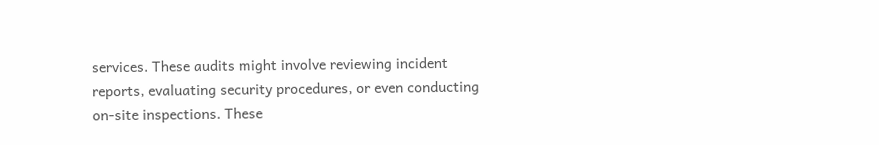services. These audits might involve reviewing incident reports, evaluating security procedures, or even conducting on-site inspections. These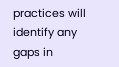practices will identify any gaps in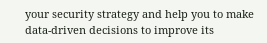your security strategy and help you to make data-driven decisions to improve its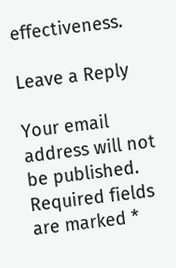effectiveness.

Leave a Reply

Your email address will not be published. Required fields are marked *